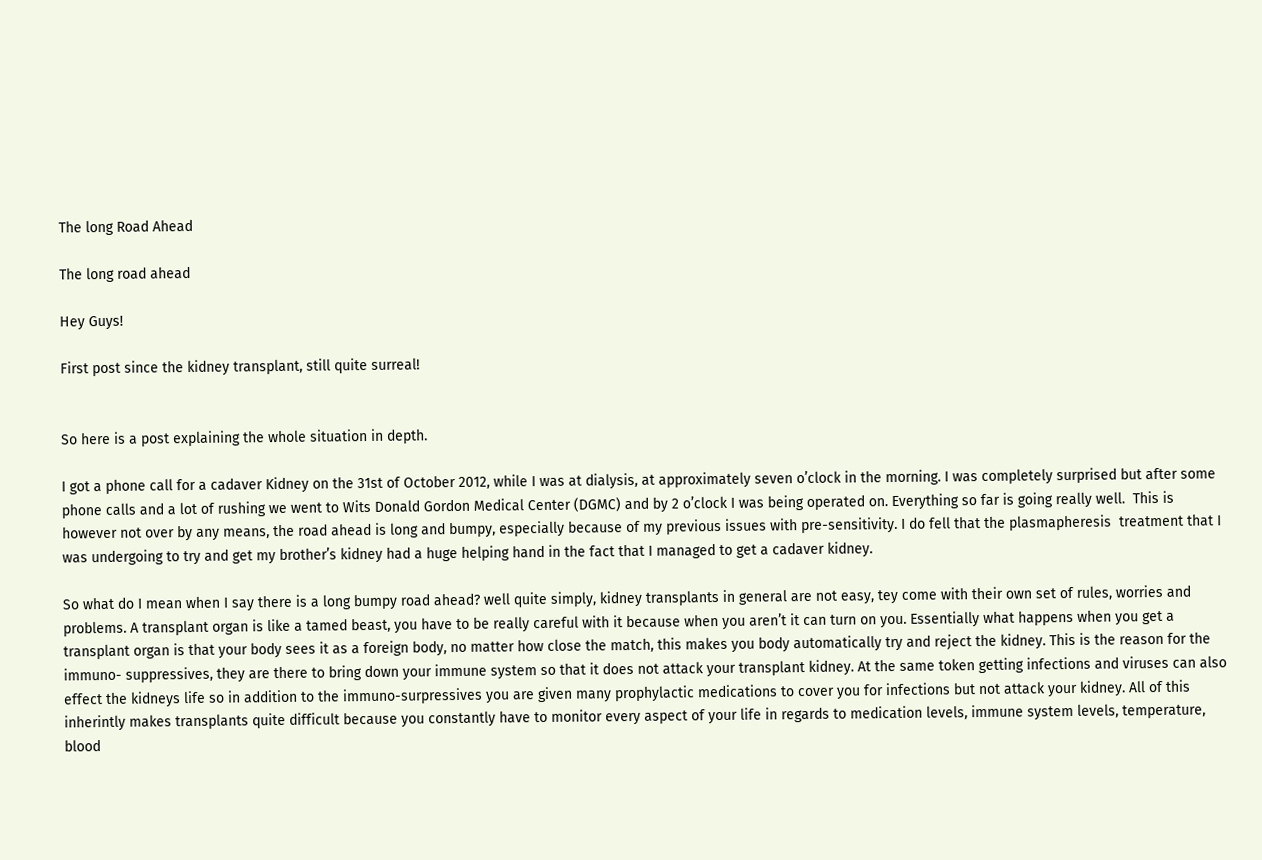The long Road Ahead

The long road ahead

Hey Guys!

First post since the kidney transplant, still quite surreal!


So here is a post explaining the whole situation in depth.

I got a phone call for a cadaver Kidney on the 31st of October 2012, while I was at dialysis, at approximately seven o’clock in the morning. I was completely surprised but after some phone calls and a lot of rushing we went to Wits Donald Gordon Medical Center (DGMC) and by 2 o’clock I was being operated on. Everything so far is going really well.  This is however not over by any means, the road ahead is long and bumpy, especially because of my previous issues with pre-sensitivity. I do fell that the plasmapheresis  treatment that I was undergoing to try and get my brother’s kidney had a huge helping hand in the fact that I managed to get a cadaver kidney.

So what do I mean when I say there is a long bumpy road ahead? well quite simply, kidney transplants in general are not easy, tey come with their own set of rules, worries and problems. A transplant organ is like a tamed beast, you have to be really careful with it because when you aren’t it can turn on you. Essentially what happens when you get a transplant organ is that your body sees it as a foreign body, no matter how close the match, this makes you body automatically try and reject the kidney. This is the reason for the immuno- suppressives, they are there to bring down your immune system so that it does not attack your transplant kidney. At the same token getting infections and viruses can also effect the kidneys life so in addition to the immuno-surpressives you are given many prophylactic medications to cover you for infections but not attack your kidney. All of this inherintly makes transplants quite difficult because you constantly have to monitor every aspect of your life in regards to medication levels, immune system levels, temperature, blood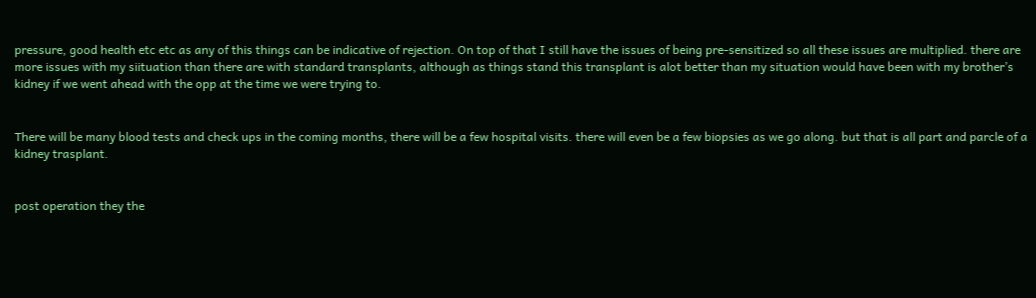pressure, good health etc etc as any of this things can be indicative of rejection. On top of that I still have the issues of being pre-sensitized so all these issues are multiplied. there are more issues with my siituation than there are with standard transplants, although as things stand this transplant is alot better than my situation would have been with my brother’s kidney if we went ahead with the opp at the time we were trying to.


There will be many blood tests and check ups in the coming months, there will be a few hospital visits. there will even be a few biopsies as we go along. but that is all part and parcle of a kidney trasplant.


post operation they the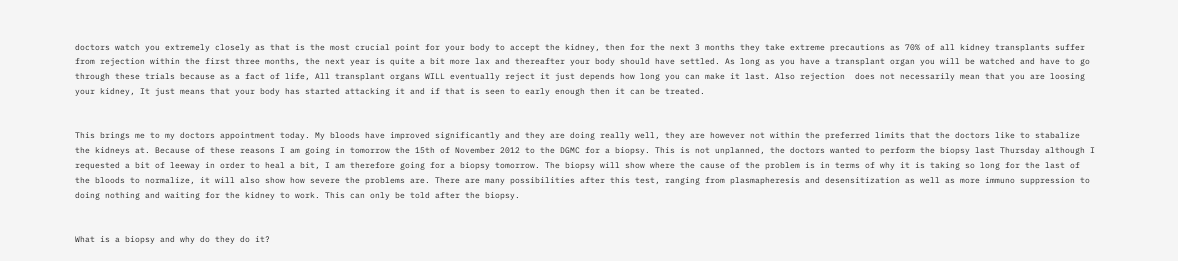doctors watch you extremely closely as that is the most crucial point for your body to accept the kidney, then for the next 3 months they take extreme precautions as 70% of all kidney transplants suffer from rejection within the first three months, the next year is quite a bit more lax and thereafter your body should have settled. As long as you have a transplant organ you will be watched and have to go through these trials because as a fact of life, All transplant organs WILL eventually reject it just depends how long you can make it last. Also rejection  does not necessarily mean that you are loosing your kidney, It just means that your body has started attacking it and if that is seen to early enough then it can be treated.


This brings me to my doctors appointment today. My bloods have improved significantly and they are doing really well, they are however not within the preferred limits that the doctors like to stabalize the kidneys at. Because of these reasons I am going in tomorrow the 15th of November 2012 to the DGMC for a biopsy. This is not unplanned, the doctors wanted to perform the biopsy last Thursday although I requested a bit of leeway in order to heal a bit, I am therefore going for a biopsy tomorrow. The biopsy will show where the cause of the problem is in terms of why it is taking so long for the last of the bloods to normalize, it will also show how severe the problems are. There are many possibilities after this test, ranging from plasmapheresis and desensitization as well as more immuno suppression to doing nothing and waiting for the kidney to work. This can only be told after the biopsy.


What is a biopsy and why do they do it?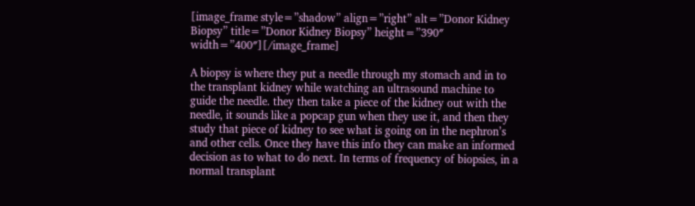[image_frame style=”shadow” align=”right” alt=”Donor Kidney Biopsy” title=”Donor Kidney Biopsy” height=”390″ width=”400″][/image_frame]

A biopsy is where they put a needle through my stomach and in to the transplant kidney while watching an ultrasound machine to guide the needle. they then take a piece of the kidney out with the needle, it sounds like a popcap gun when they use it, and then they study that piece of kidney to see what is going on in the nephron’s and other cells. Once they have this info they can make an informed decision as to what to do next. In terms of frequency of biopsies, in a normal transplant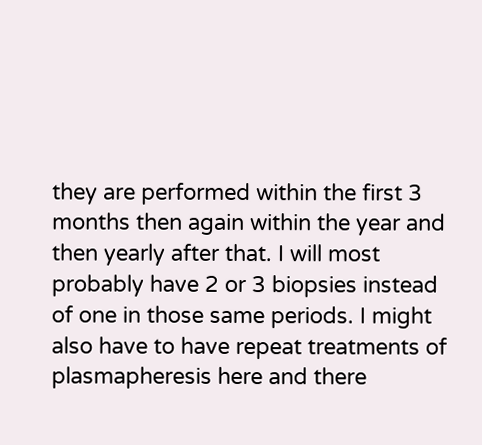they are performed within the first 3 months then again within the year and then yearly after that. I will most probably have 2 or 3 biopsies instead of one in those same periods. I might also have to have repeat treatments of plasmapheresis here and there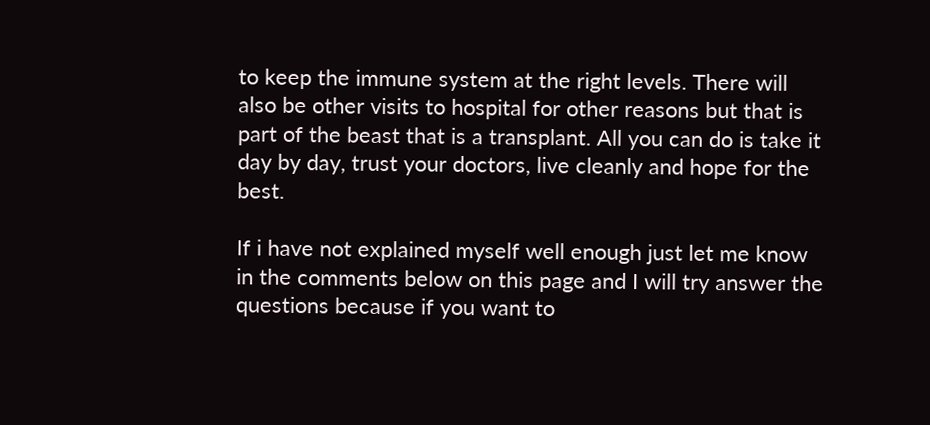to keep the immune system at the right levels. There will also be other visits to hospital for other reasons but that is part of the beast that is a transplant. All you can do is take it day by day, trust your doctors, live cleanly and hope for the best.

If i have not explained myself well enough just let me know in the comments below on this page and I will try answer the questions because if you want to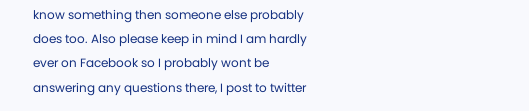know something then someone else probably does too. Also please keep in mind I am hardly ever on Facebook so I probably wont be answering any questions there, I post to twitter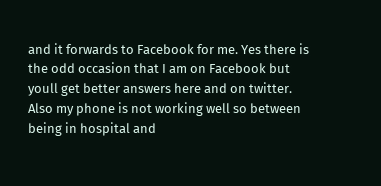and it forwards to Facebook for me. Yes there is the odd occasion that I am on Facebook but youll get better answers here and on twitter.  Also my phone is not working well so between being in hospital and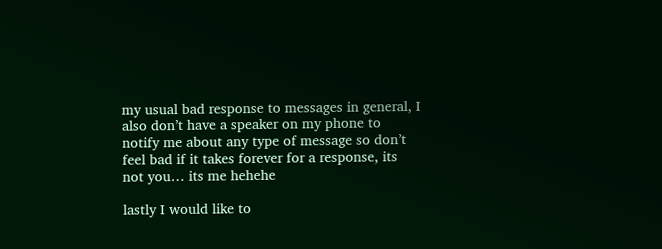my usual bad response to messages in general, I also don’t have a speaker on my phone to notify me about any type of message so don’t feel bad if it takes forever for a response, its not you… its me hehehe

lastly I would like to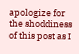apologize for the shoddiness of this post as I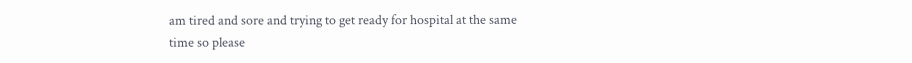am tired and sore and trying to get ready for hospital at the same time so please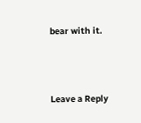bear with it.




Leave a Reply